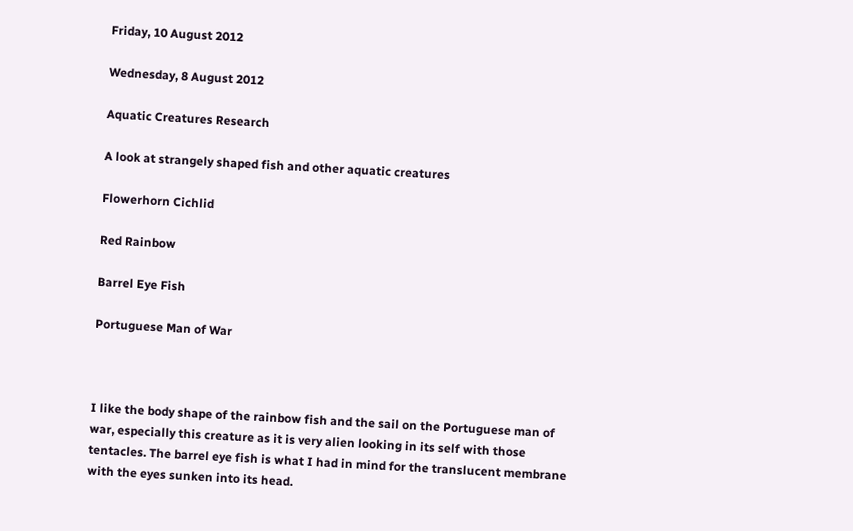Friday, 10 August 2012

Wednesday, 8 August 2012

Aquatic Creatures Research

A look at strangely shaped fish and other aquatic creatures

Flowerhorn Cichlid

Red Rainbow

Barrel Eye Fish

Portuguese Man of War



I like the body shape of the rainbow fish and the sail on the Portuguese man of war, especially this creature as it is very alien looking in its self with those tentacles. The barrel eye fish is what I had in mind for the translucent membrane with the eyes sunken into its head.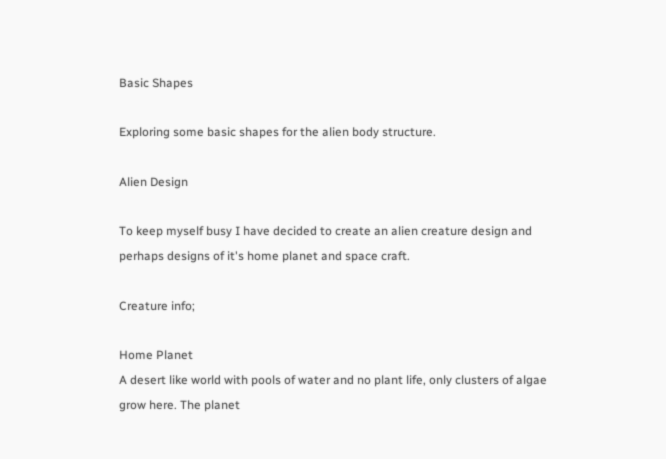Basic Shapes

Exploring some basic shapes for the alien body structure.

Alien Design

To keep myself busy I have decided to create an alien creature design and perhaps designs of it's home planet and space craft.

Creature info;

Home Planet
A desert like world with pools of water and no plant life, only clusters of algae grow here. The planet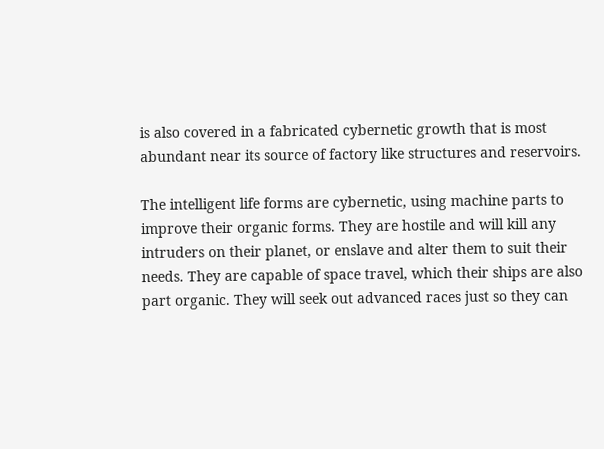is also covered in a fabricated cybernetic growth that is most abundant near its source of factory like structures and reservoirs.

The intelligent life forms are cybernetic, using machine parts to improve their organic forms. They are hostile and will kill any intruders on their planet, or enslave and alter them to suit their needs. They are capable of space travel, which their ships are also part organic. They will seek out advanced races just so they can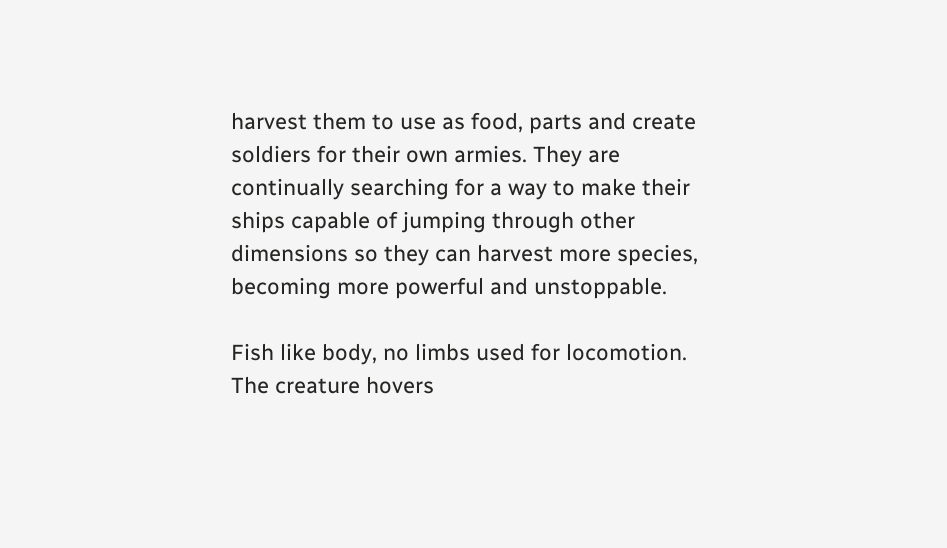harvest them to use as food, parts and create soldiers for their own armies. They are continually searching for a way to make their ships capable of jumping through other dimensions so they can harvest more species, becoming more powerful and unstoppable.

Fish like body, no limbs used for locomotion. The creature hovers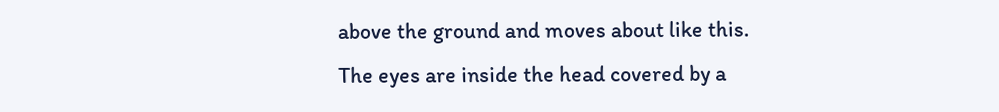above the ground and moves about like this. The eyes are inside the head covered by a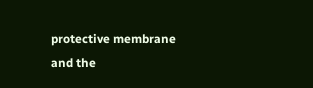protective membrane and the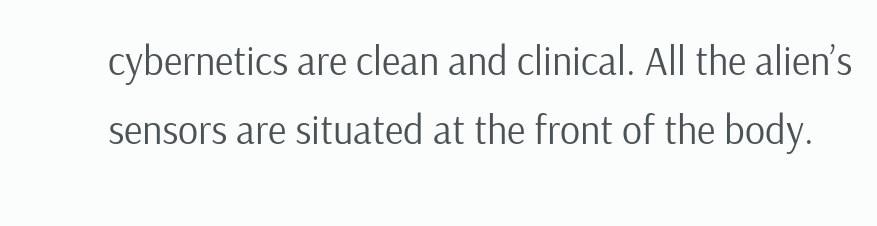cybernetics are clean and clinical. All the alien’s sensors are situated at the front of the body.